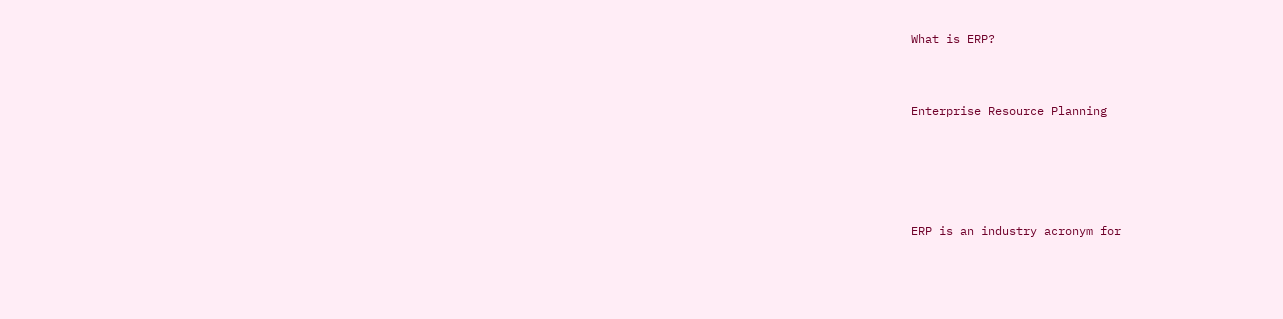What is ERP?


Enterprise Resource Planning




ERP is an industry acronym for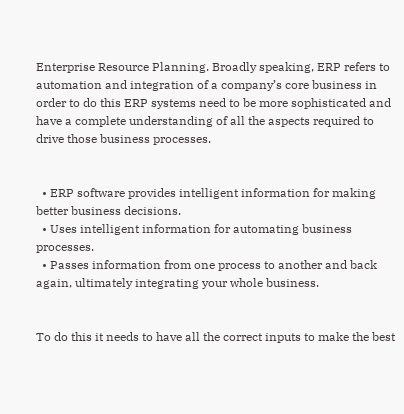Enterprise Resource Planning. Broadly speaking, ERP refers to automation and integration of a company’s core business in order to do this ERP systems need to be more sophisticated and have a complete understanding of all the aspects required to drive those business processes.


  • ERP software provides intelligent information for making better business decisions.
  • Uses intelligent information for automating business processes.
  • Passes information from one process to another and back again, ultimately integrating your whole business.


To do this it needs to have all the correct inputs to make the best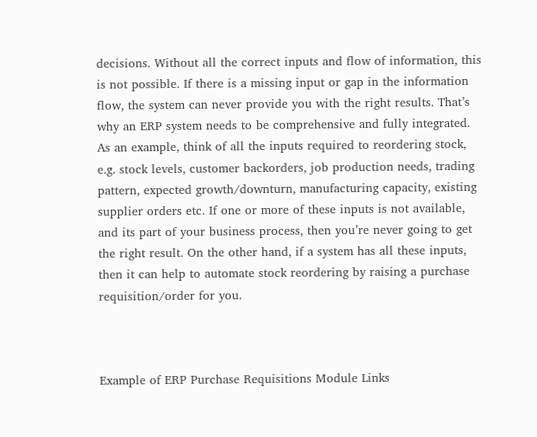decisions. Without all the correct inputs and flow of information, this is not possible. If there is a missing input or gap in the information flow, the system can never provide you with the right results. That’s why an ERP system needs to be comprehensive and fully integrated. As an example, think of all the inputs required to reordering stock, e.g. stock levels, customer backorders, job production needs, trading pattern, expected growth/downturn, manufacturing capacity, existing supplier orders etc. If one or more of these inputs is not available, and its part of your business process, then you’re never going to get the right result. On the other hand, if a system has all these inputs, then it can help to automate stock reordering by raising a purchase requisition/order for you.



Example of ERP Purchase Requisitions Module Links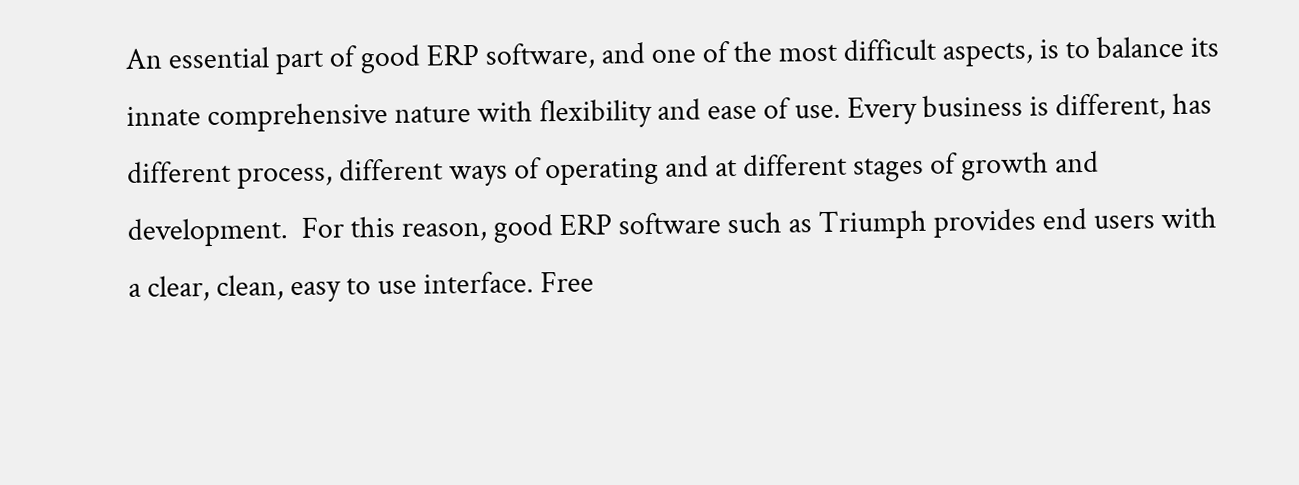An essential part of good ERP software, and one of the most difficult aspects, is to balance its innate comprehensive nature with flexibility and ease of use. Every business is different, has different process, different ways of operating and at different stages of growth and development.  For this reason, good ERP software such as Triumph provides end users with a clear, clean, easy to use interface. Free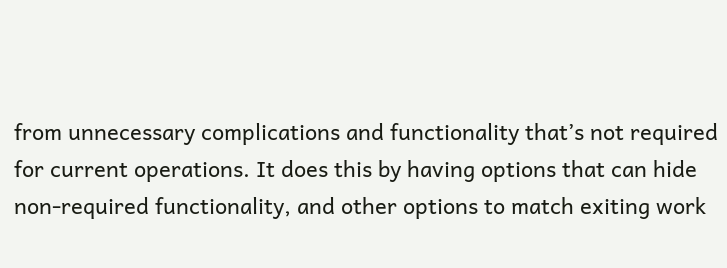from unnecessary complications and functionality that’s not required for current operations. It does this by having options that can hide non-required functionality, and other options to match exiting work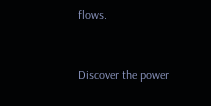flows.


Discover the power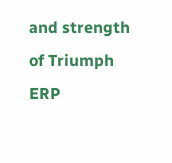and strength of Triumph ERP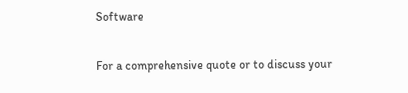Software

For a comprehensive quote or to discuss your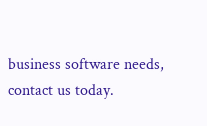business software needs, contact us today.